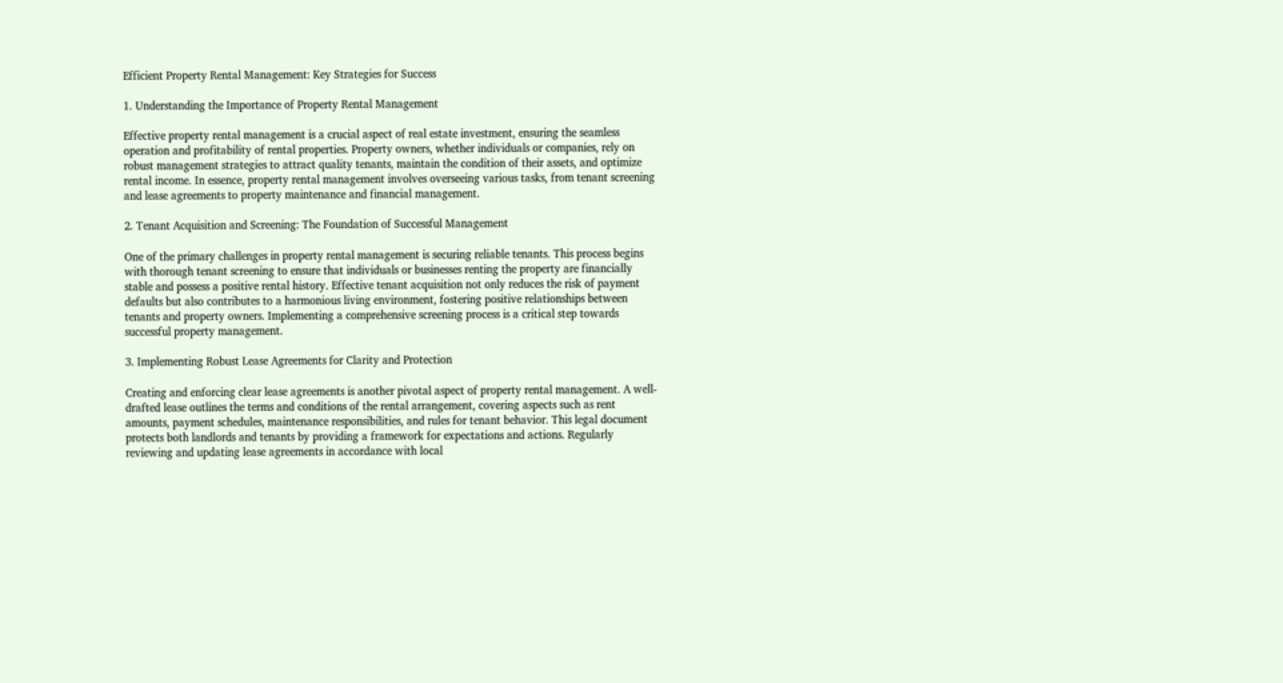Efficient Property Rental Management: Key Strategies for Success

1. Understanding the Importance of Property Rental Management

Effective property rental management is a crucial aspect of real estate investment, ensuring the seamless operation and profitability of rental properties. Property owners, whether individuals or companies, rely on robust management strategies to attract quality tenants, maintain the condition of their assets, and optimize rental income. In essence, property rental management involves overseeing various tasks, from tenant screening and lease agreements to property maintenance and financial management.

2. Tenant Acquisition and Screening: The Foundation of Successful Management

One of the primary challenges in property rental management is securing reliable tenants. This process begins with thorough tenant screening to ensure that individuals or businesses renting the property are financially stable and possess a positive rental history. Effective tenant acquisition not only reduces the risk of payment defaults but also contributes to a harmonious living environment, fostering positive relationships between tenants and property owners. Implementing a comprehensive screening process is a critical step towards successful property management.

3. Implementing Robust Lease Agreements for Clarity and Protection

Creating and enforcing clear lease agreements is another pivotal aspect of property rental management. A well-drafted lease outlines the terms and conditions of the rental arrangement, covering aspects such as rent amounts, payment schedules, maintenance responsibilities, and rules for tenant behavior. This legal document protects both landlords and tenants by providing a framework for expectations and actions. Regularly reviewing and updating lease agreements in accordance with local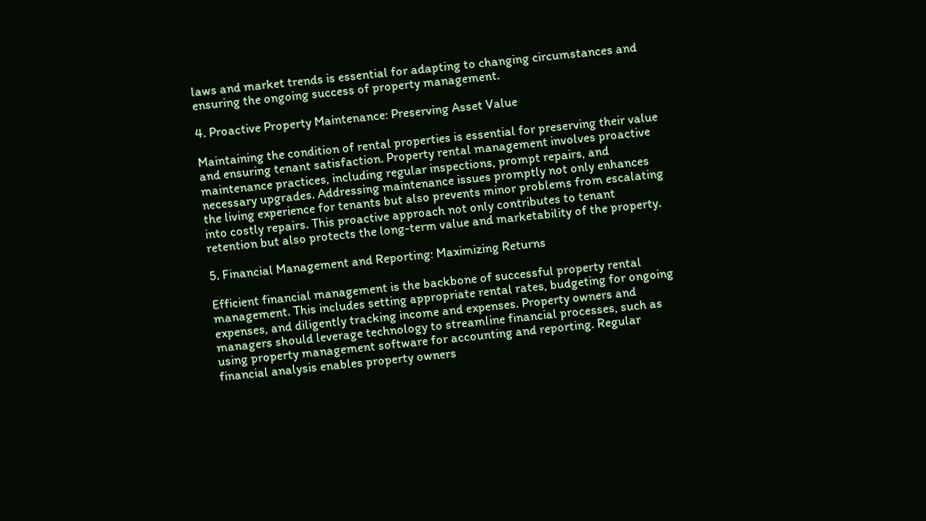laws and market trends is essential for adapting to changing circumstances and ensuring the ongoing success of property management.

4. Proactive Property Maintenance: Preserving Asset Value

Maintaining the condition of rental properties is essential for preserving their value and ensuring tenant satisfaction. Property rental management involves proactive maintenance practices, including regular inspections, prompt repairs, and necessary upgrades. Addressing maintenance issues promptly not only enhances the living experience for tenants but also prevents minor problems from escalating into costly repairs. This proactive approach not only contributes to tenant retention but also protects the long-term value and marketability of the property.

5. Financial Management and Reporting: Maximizing Returns

Efficient financial management is the backbone of successful property rental management. This includes setting appropriate rental rates, budgeting for ongoing expenses, and diligently tracking income and expenses. Property owners and managers should leverage technology to streamline financial processes, such as using property management software for accounting and reporting. Regular financial analysis enables property owners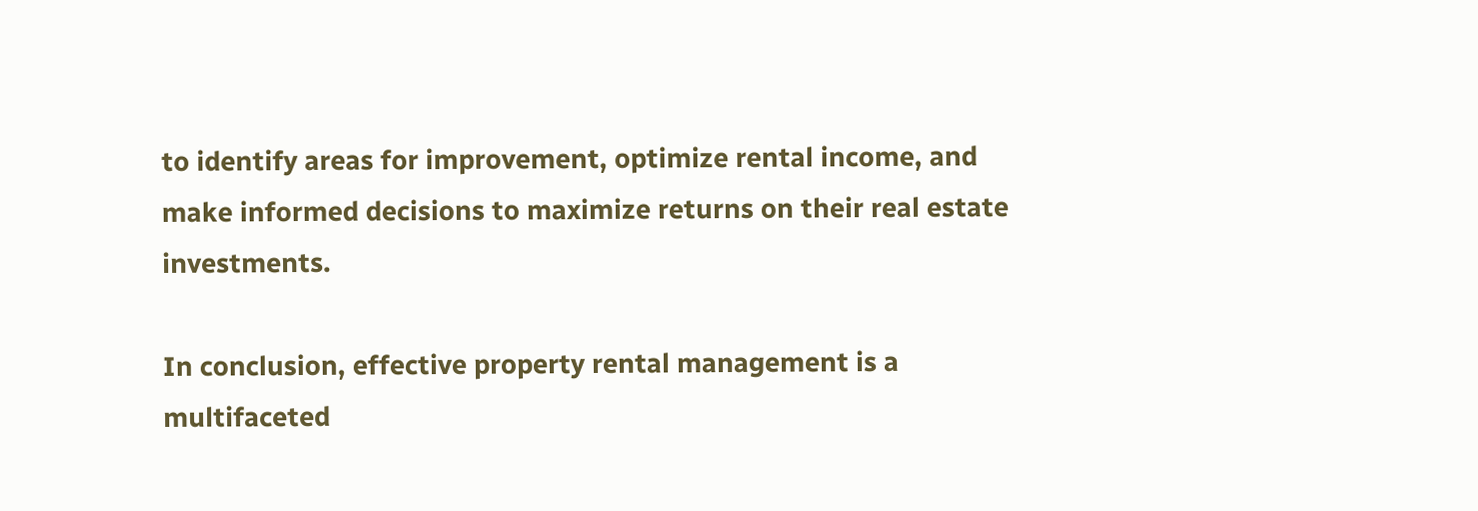to identify areas for improvement, optimize rental income, and make informed decisions to maximize returns on their real estate investments.

In conclusion, effective property rental management is a multifaceted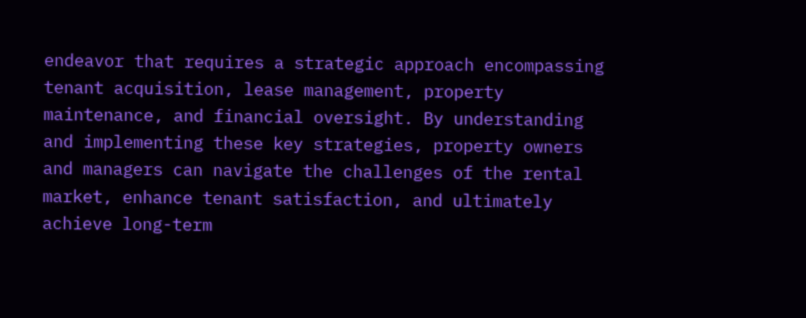endeavor that requires a strategic approach encompassing tenant acquisition, lease management, property maintenance, and financial oversight. By understanding and implementing these key strategies, property owners and managers can navigate the challenges of the rental market, enhance tenant satisfaction, and ultimately achieve long-term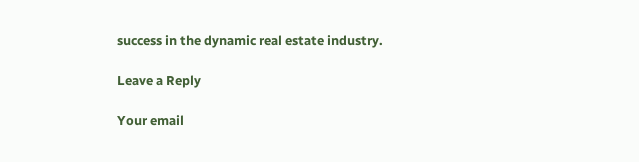success in the dynamic real estate industry.

Leave a Reply

Your email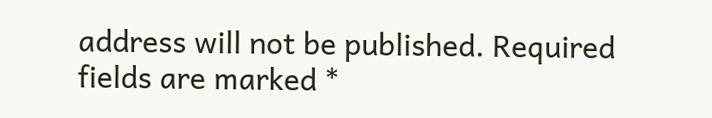address will not be published. Required fields are marked *